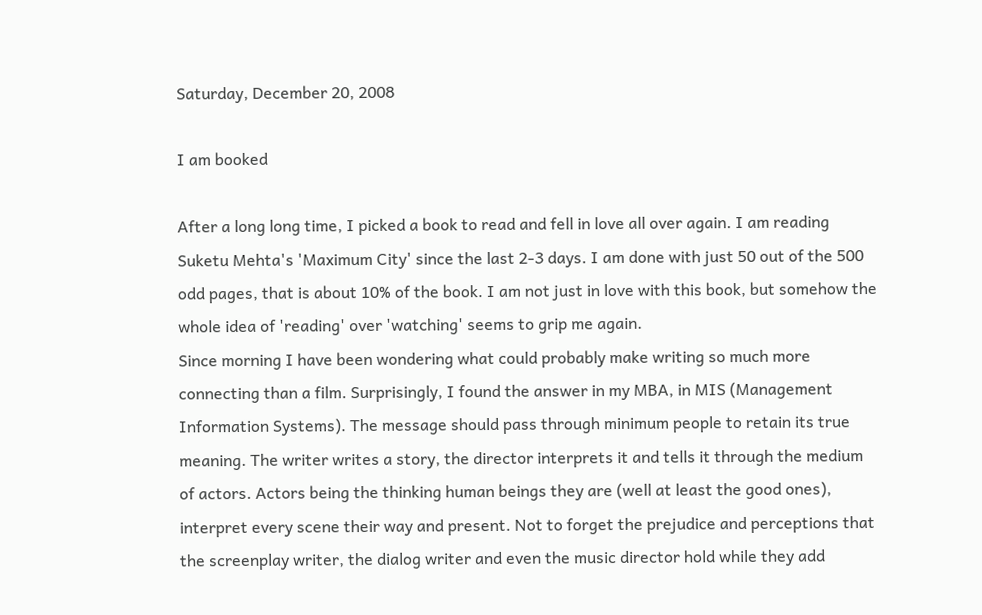Saturday, December 20, 2008

I am booked

After a long long time, I picked a book to read and fell in love all over again. I am reading Suketu Mehta's 'Maximum City' since the last 2-3 days. I am done with just 50 out of the 500 odd pages, that is about 10% of the book. I am not just in love with this book, but somehow the whole idea of 'reading' over 'watching' seems to grip me again.
Since morning I have been wondering what could probably make writing so much more connecting than a film. Surprisingly, I found the answer in my MBA, in MIS (Management Information Systems). The message should pass through minimum people to retain its true meaning. The writer writes a story, the director interprets it and tells it through the medium of actors. Actors being the thinking human beings they are (well at least the good ones), interpret every scene their way and present. Not to forget the prejudice and perceptions that the screenplay writer, the dialog writer and even the music director hold while they add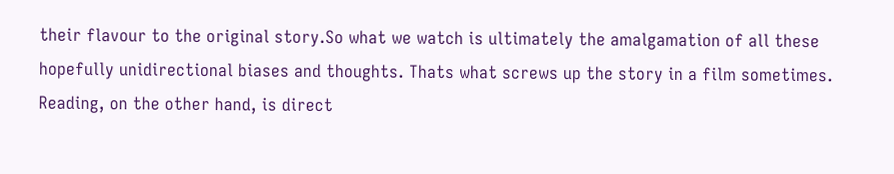their flavour to the original story.So what we watch is ultimately the amalgamation of all these hopefully unidirectional biases and thoughts. Thats what screws up the story in a film sometimes.
Reading, on the other hand, is direct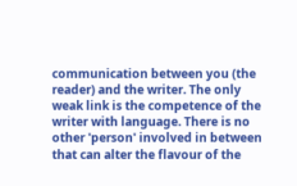communication between you (the reader) and the writer. The only weak link is the competence of the writer with language. There is no other 'person' involved in between that can alter the flavour of the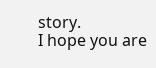story.
I hope you are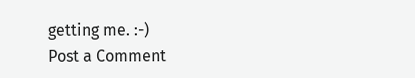getting me. :-)
Post a Comment